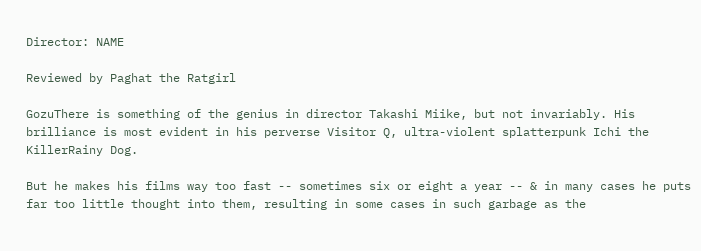Director: NAME

Reviewed by Paghat the Ratgirl

GozuThere is something of the genius in director Takashi Miike, but not invariably. His brilliance is most evident in his perverse Visitor Q, ultra-violent splatterpunk Ichi the KillerRainy Dog.

But he makes his films way too fast -- sometimes six or eight a year -- & in many cases he puts far too little thought into them, resulting in some cases in such garbage as the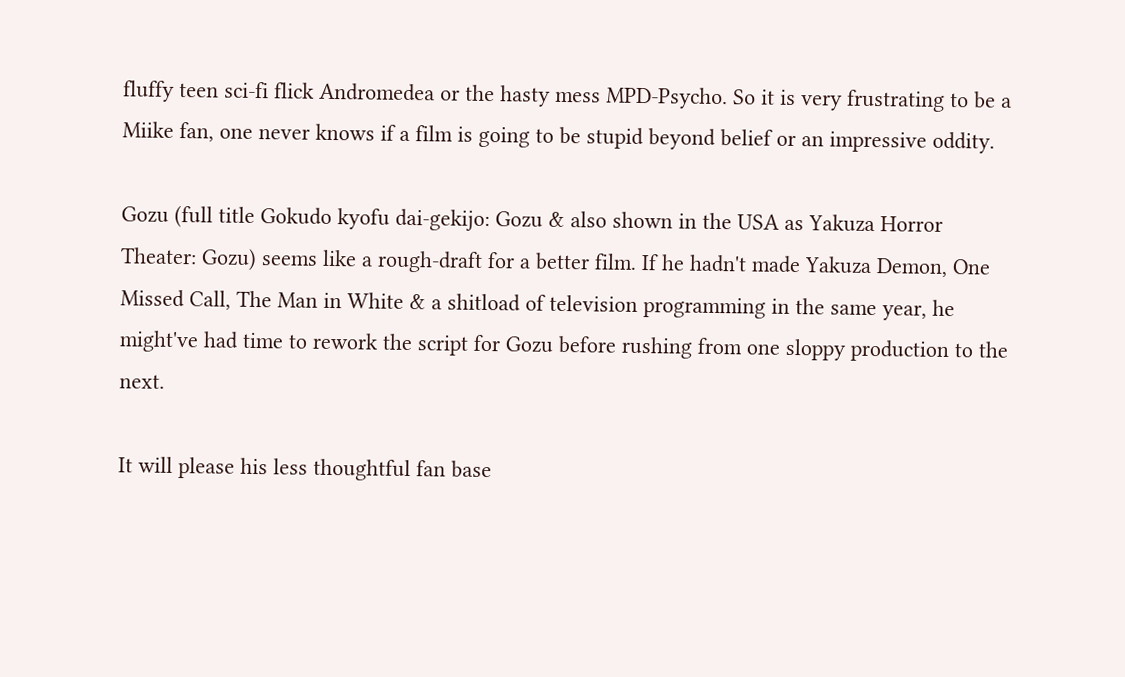fluffy teen sci-fi flick Andromedea or the hasty mess MPD-Psycho. So it is very frustrating to be a Miike fan, one never knows if a film is going to be stupid beyond belief or an impressive oddity.

Gozu (full title Gokudo kyofu dai-gekijo: Gozu & also shown in the USA as Yakuza Horror Theater: Gozu) seems like a rough-draft for a better film. If he hadn't made Yakuza Demon, One Missed Call, The Man in White & a shitload of television programming in the same year, he might've had time to rework the script for Gozu before rushing from one sloppy production to the next.

It will please his less thoughtful fan base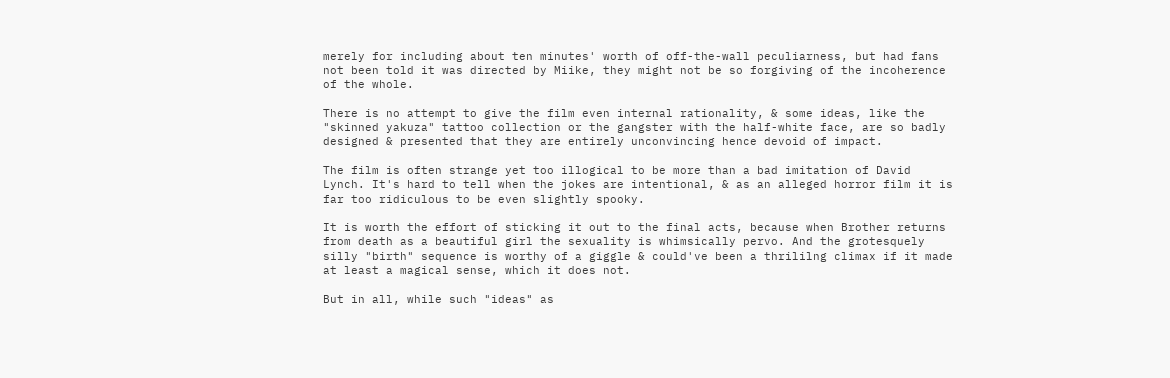merely for including about ten minutes' worth of off-the-wall peculiarness, but had fans not been told it was directed by Miike, they might not be so forgiving of the incoherence of the whole.

There is no attempt to give the film even internal rationality, & some ideas, like the "skinned yakuza" tattoo collection or the gangster with the half-white face, are so badly designed & presented that they are entirely unconvincing hence devoid of impact.

The film is often strange yet too illogical to be more than a bad imitation of David Lynch. It's hard to tell when the jokes are intentional, & as an alleged horror film it is far too ridiculous to be even slightly spooky.

It is worth the effort of sticking it out to the final acts, because when Brother returns from death as a beautiful girl the sexuality is whimsically pervo. And the grotesquely silly "birth" sequence is worthy of a giggle & could've been a thrililng climax if it made at least a magical sense, which it does not.

But in all, while such "ideas" as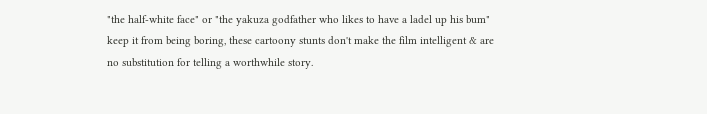"the half-white face" or "the yakuza godfather who likes to have a ladel up his bum" keep it from being boring, these cartoony stunts don't make the film intelligent & are no substitution for telling a worthwhile story.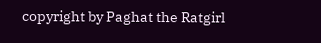copyright by Paghat the Ratgirl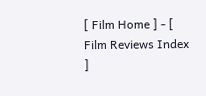[ Film Home ] - [ Film Reviews Index ]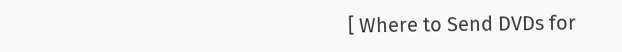[ Where to Send DVDs for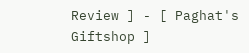Review ] - [ Paghat's Giftshop ]